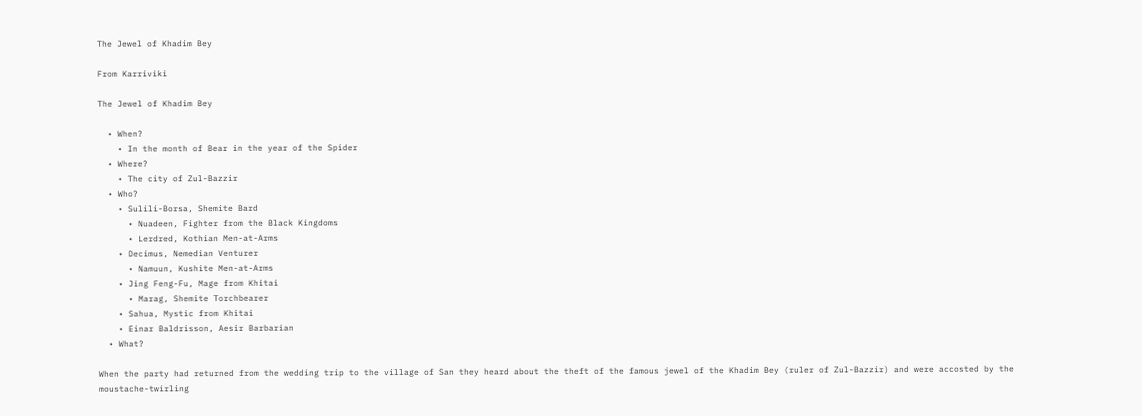The Jewel of Khadim Bey

From Karriviki

The Jewel of Khadim Bey

  • When?
    • In the month of Bear in the year of the Spider
  • Where?
    • The city of Zul-Bazzir
  • Who?
    • Sulili-Borsa, Shemite Bard
      • Nuadeen, Fighter from the Black Kingdoms
      • Lerdred, Kothian Men-at-Arms
    • Decimus, Nemedian Venturer
      • Namuun, Kushite Men-at-Arms
    • Jing Feng-Fu, Mage from Khitai
      • Marag, Shemite Torchbearer
    • Sahua, Mystic from Khitai
    • Einar Baldrisson, Aesir Barbarian
  • What?

When the party had returned from the wedding trip to the village of San they heard about the theft of the famous jewel of the Khadim Bey (ruler of Zul-Bazzir) and were accosted by the moustache-twirling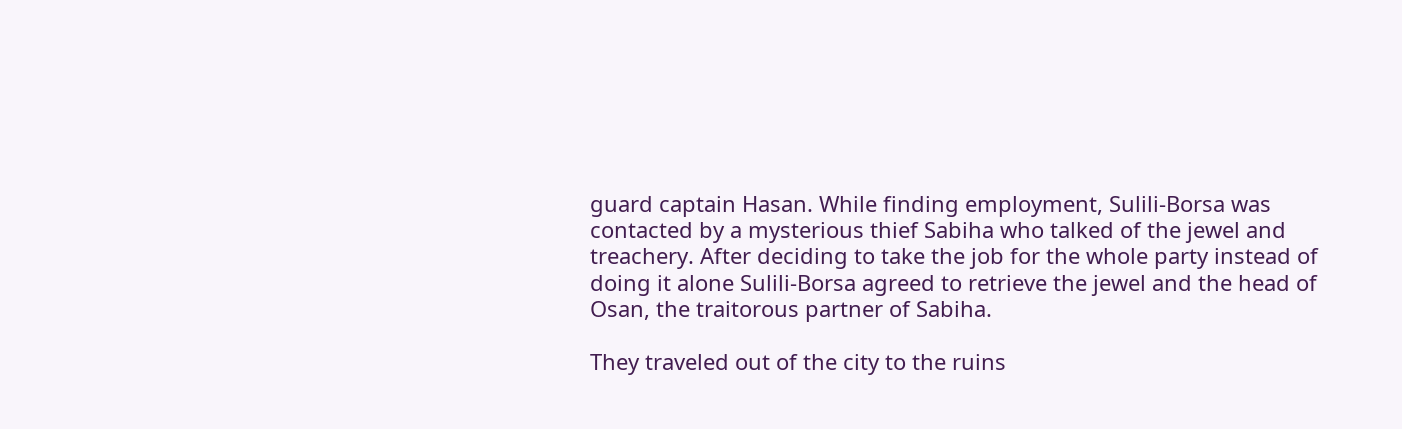guard captain Hasan. While finding employment, Sulili-Borsa was contacted by a mysterious thief Sabiha who talked of the jewel and treachery. After deciding to take the job for the whole party instead of doing it alone Sulili-Borsa agreed to retrieve the jewel and the head of Osan, the traitorous partner of Sabiha.

They traveled out of the city to the ruins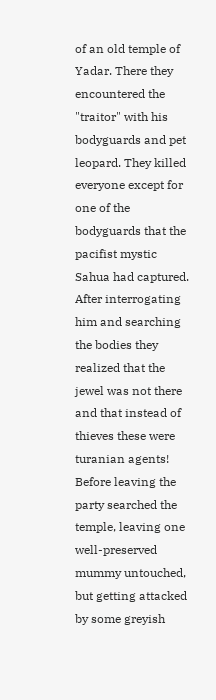of an old temple of Yadar. There they encountered the "traitor" with his bodyguards and pet leopard. They killed everyone except for one of the bodyguards that the pacifist mystic Sahua had captured. After interrogating him and searching the bodies they realized that the jewel was not there and that instead of thieves these were turanian agents! Before leaving the party searched the temple, leaving one well-preserved mummy untouched, but getting attacked by some greyish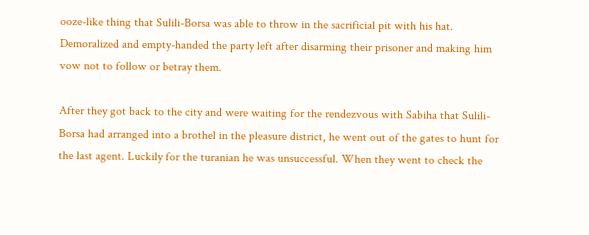ooze-like thing that Sulili-Borsa was able to throw in the sacrificial pit with his hat. Demoralized and empty-handed the party left after disarming their prisoner and making him vow not to follow or betray them.

After they got back to the city and were waiting for the rendezvous with Sabiha that Sulili-Borsa had arranged into a brothel in the pleasure district, he went out of the gates to hunt for the last agent. Luckily for the turanian he was unsuccessful. When they went to check the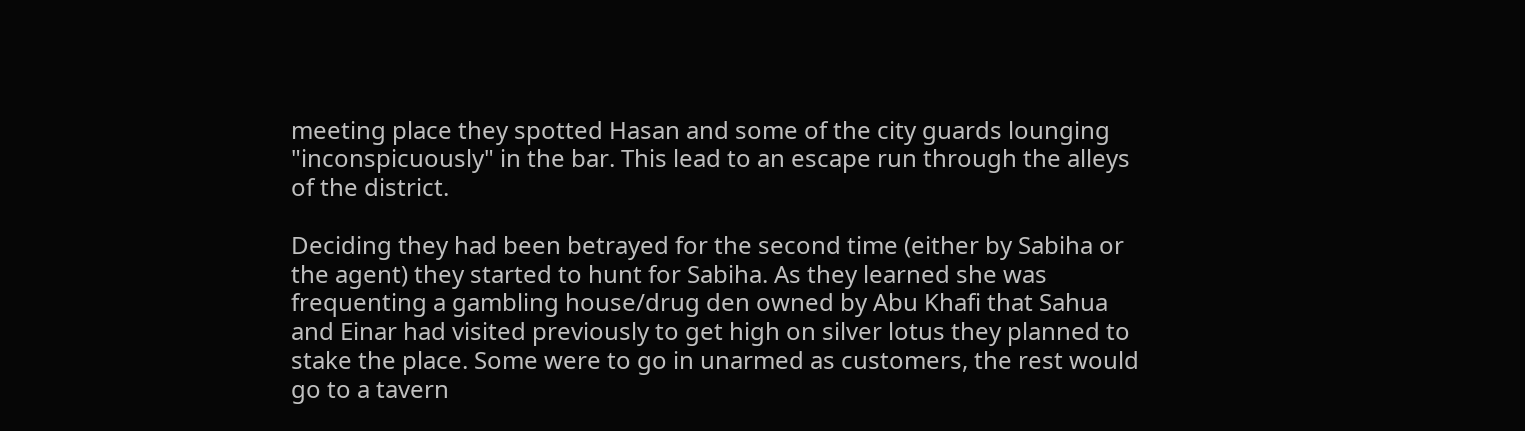meeting place they spotted Hasan and some of the city guards lounging "inconspicuously" in the bar. This lead to an escape run through the alleys of the district.

Deciding they had been betrayed for the second time (either by Sabiha or the agent) they started to hunt for Sabiha. As they learned she was frequenting a gambling house/drug den owned by Abu Khafi that Sahua and Einar had visited previously to get high on silver lotus they planned to stake the place. Some were to go in unarmed as customers, the rest would go to a tavern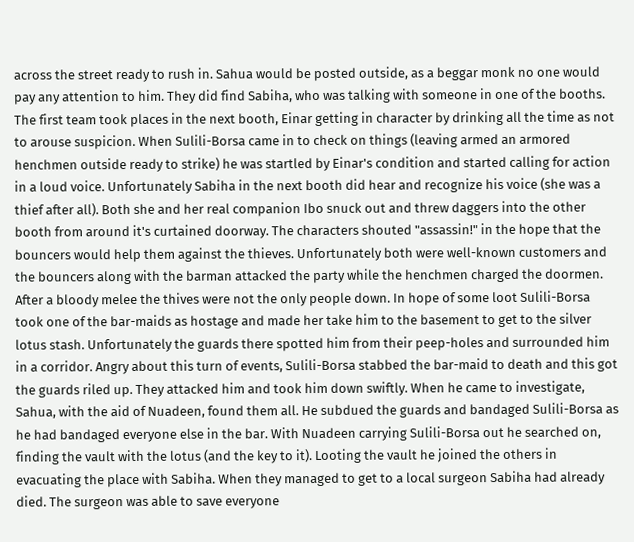across the street ready to rush in. Sahua would be posted outside, as a beggar monk no one would pay any attention to him. They did find Sabiha, who was talking with someone in one of the booths. The first team took places in the next booth, Einar getting in character by drinking all the time as not to arouse suspicion. When Sulili-Borsa came in to check on things (leaving armed an armored henchmen outside ready to strike) he was startled by Einar's condition and started calling for action in a loud voice. Unfortunately Sabiha in the next booth did hear and recognize his voice (she was a thief after all). Both she and her real companion Ibo snuck out and threw daggers into the other booth from around it's curtained doorway. The characters shouted "assassin!" in the hope that the bouncers would help them against the thieves. Unfortunately both were well-known customers and the bouncers along with the barman attacked the party while the henchmen charged the doormen. After a bloody melee the thives were not the only people down. In hope of some loot Sulili-Borsa took one of the bar-maids as hostage and made her take him to the basement to get to the silver lotus stash. Unfortunately the guards there spotted him from their peep-holes and surrounded him in a corridor. Angry about this turn of events, Sulili-Borsa stabbed the bar-maid to death and this got the guards riled up. They attacked him and took him down swiftly. When he came to investigate, Sahua, with the aid of Nuadeen, found them all. He subdued the guards and bandaged Sulili-Borsa as he had bandaged everyone else in the bar. With Nuadeen carrying Sulili-Borsa out he searched on, finding the vault with the lotus (and the key to it). Looting the vault he joined the others in evacuating the place with Sabiha. When they managed to get to a local surgeon Sabiha had already died. The surgeon was able to save everyone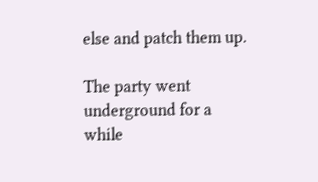else and patch them up.

The party went underground for a while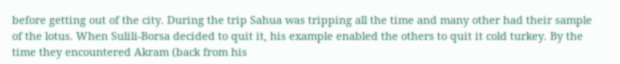before getting out of the city. During the trip Sahua was tripping all the time and many other had their sample of the lotus. When Sulili-Borsa decided to quit it, his example enabled the others to quit it cold turkey. By the time they encountered Akram (back from his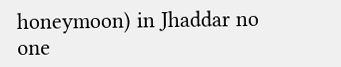honeymoon) in Jhaddar no one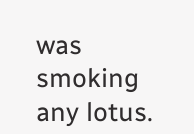was smoking any lotus.